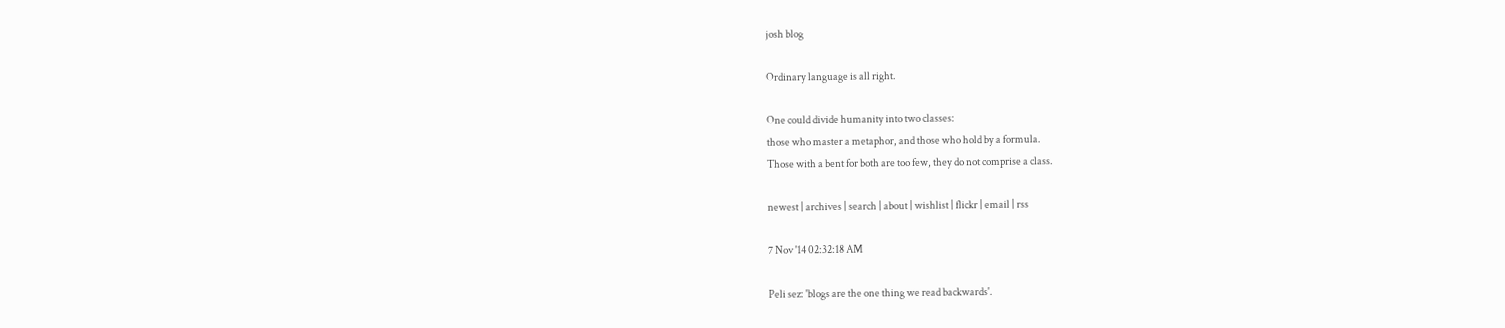josh blog

Ordinary language is all right.

One could divide humanity into two classes:
those who master a metaphor, and those who hold by a formula.
Those with a bent for both are too few, they do not comprise a class.

newest | archives | search | about | wishlist | flickr | email | rss

7 Nov '14 02:32:18 AM

Peli sez: 'blogs are the one thing we read backwards'.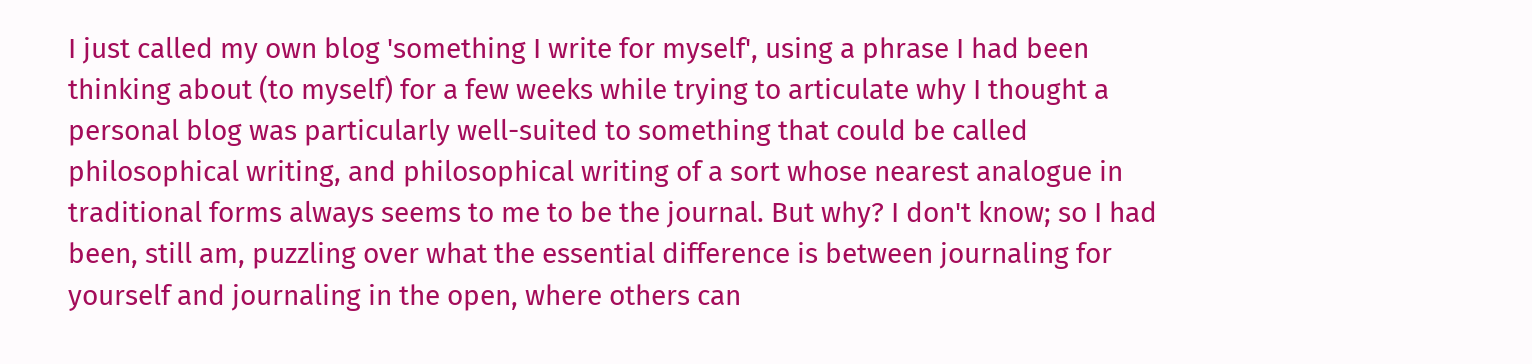I just called my own blog 'something I write for myself', using a phrase I had been thinking about (to myself) for a few weeks while trying to articulate why I thought a personal blog was particularly well-suited to something that could be called philosophical writing, and philosophical writing of a sort whose nearest analogue in traditional forms always seems to me to be the journal. But why? I don't know; so I had been, still am, puzzling over what the essential difference is between journaling for yourself and journaling in the open, where others can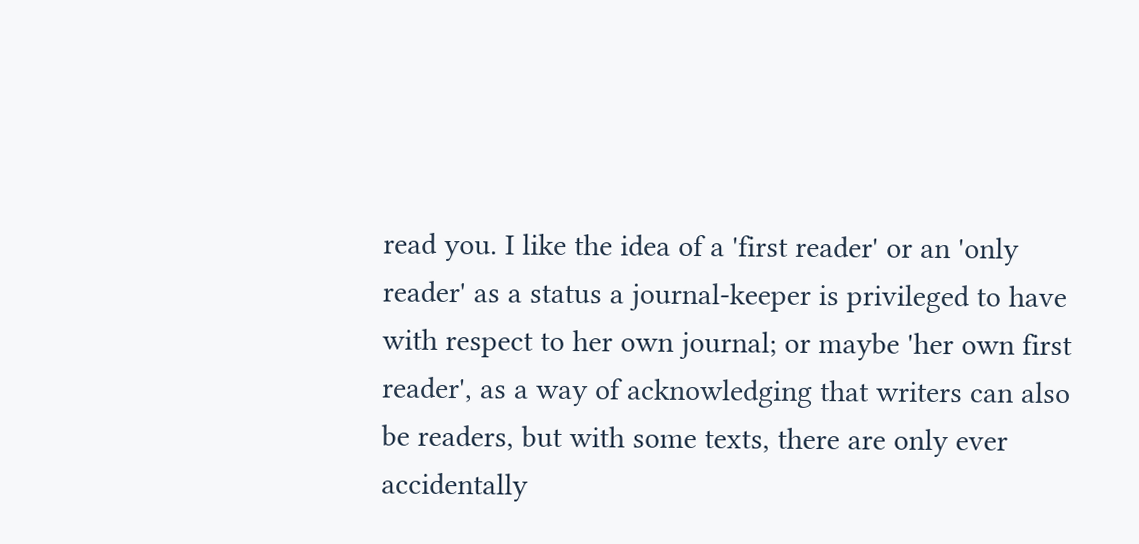read you. I like the idea of a 'first reader' or an 'only reader' as a status a journal-keeper is privileged to have with respect to her own journal; or maybe 'her own first reader', as a way of acknowledging that writers can also be readers, but with some texts, there are only ever accidentally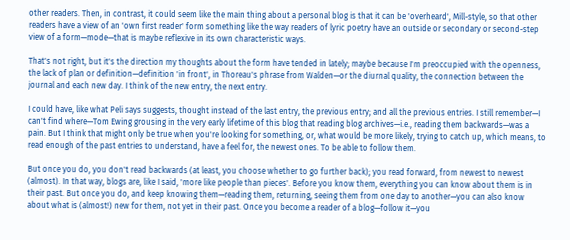other readers. Then, in contrast, it could seem like the main thing about a personal blog is that it can be 'overheard', Mill-style, so that other readers have a view of an 'own first reader' form something like the way readers of lyric poetry have an outside or secondary or second-step view of a form—mode—that is maybe reflexive in its own characteristic ways.

That's not right, but it's the direction my thoughts about the form have tended in lately; maybe because I'm preoccupied with the openness, the lack of plan or definition—definition 'in front', in Thoreau's phrase from Walden—or the diurnal quality, the connection between the journal and each new day. I think of the new entry, the next entry.

I could have, like what Peli says suggests, thought instead of the last entry, the previous entry; and all the previous entries. I still remember—I can't find where—Tom Ewing grousing in the very early lifetime of this blog that reading blog archives—i.e., reading them backwards—was a pain. But I think that might only be true when you're looking for something, or, what would be more likely, trying to catch up, which means, to read enough of the past entries to understand, have a feel for, the newest ones. To be able to follow them.

But once you do, you don't read backwards (at least, you choose whether to go further back); you read forward, from newest to newest (almost). In that way, blogs are, like I said, 'more like people than pieces'. Before you know them, everything you can know about them is in their past. But once you do, and keep knowing them—reading them, returning, seeing them from one day to another—you can also know about what is (almost!) new for them, not yet in their past. Once you become a reader of a blog—follow it—you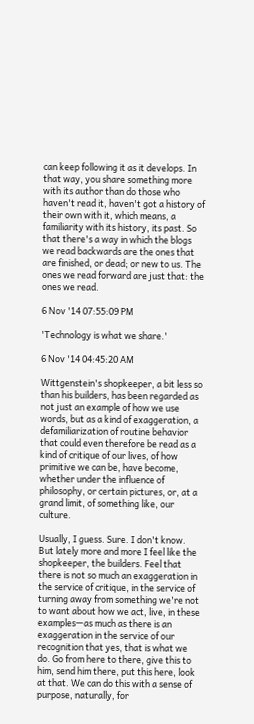can keep following it as it develops. In that way, you share something more with its author than do those who haven't read it, haven't got a history of their own with it, which means, a familiarity with its history, its past. So that there's a way in which the blogs we read backwards are the ones that are finished, or dead; or new to us. The ones we read forward are just that: the ones we read.

6 Nov '14 07:55:09 PM

'Technology is what we share.'

6 Nov '14 04:45:20 AM

Wittgenstein's shopkeeper, a bit less so than his builders, has been regarded as not just an example of how we use words, but as a kind of exaggeration, a defamiliarization of routine behavior that could even therefore be read as a kind of critique of our lives, of how primitive we can be, have become, whether under the influence of philosophy, or certain pictures, or, at a grand limit, of something like, our culture.

Usually, I guess. Sure. I don't know. But lately more and more I feel like the shopkeeper, the builders. Feel that there is not so much an exaggeration in the service of critique, in the service of turning away from something we're not to want about how we act, live, in these examples—as much as there is an exaggeration in the service of our recognition that yes, that is what we do. Go from here to there, give this to him, send him there, put this here, look at that. We can do this with a sense of purpose, naturally, for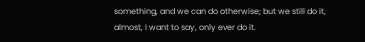something, and we can do otherwise; but we still do it, almost, I want to say, only ever do it.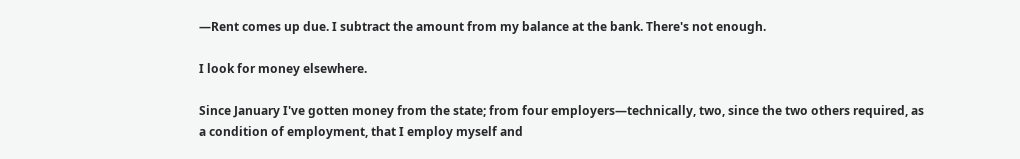—Rent comes up due. I subtract the amount from my balance at the bank. There's not enough.

I look for money elsewhere.

Since January I've gotten money from the state; from four employers—technically, two, since the two others required, as a condition of employment, that I employ myself and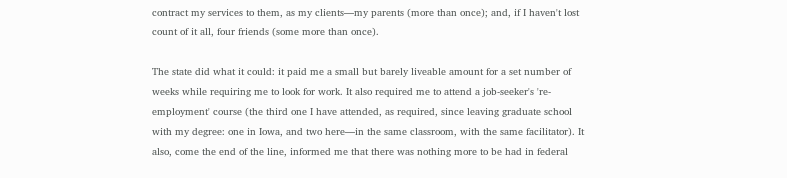contract my services to them, as my clients—my parents (more than once); and, if I haven't lost count of it all, four friends (some more than once).

The state did what it could: it paid me a small but barely liveable amount for a set number of weeks while requiring me to look for work. It also required me to attend a job-seeker's 're-employment' course (the third one I have attended, as required, since leaving graduate school with my degree: one in Iowa, and two here—in the same classroom, with the same facilitator). It also, come the end of the line, informed me that there was nothing more to be had in federal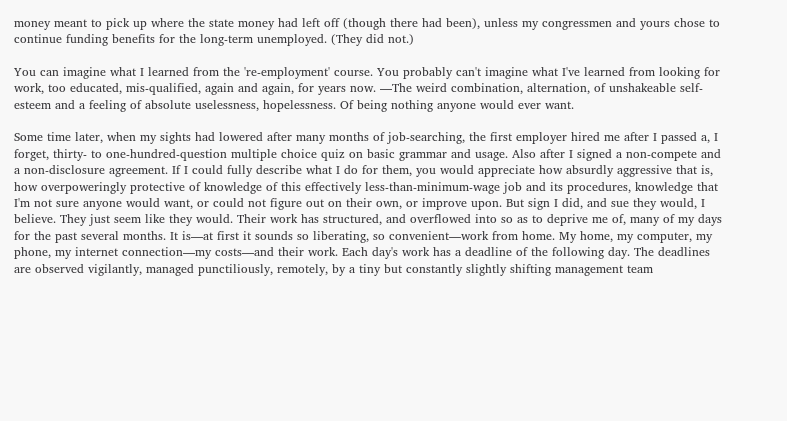money meant to pick up where the state money had left off (though there had been), unless my congressmen and yours chose to continue funding benefits for the long-term unemployed. (They did not.)

You can imagine what I learned from the 're-employment' course. You probably can't imagine what I've learned from looking for work, too educated, mis-qualified, again and again, for years now. —The weird combination, alternation, of unshakeable self-esteem and a feeling of absolute uselessness, hopelessness. Of being nothing anyone would ever want.

Some time later, when my sights had lowered after many months of job-searching, the first employer hired me after I passed a, I forget, thirty- to one-hundred-question multiple choice quiz on basic grammar and usage. Also after I signed a non-compete and a non-disclosure agreement. If I could fully describe what I do for them, you would appreciate how absurdly aggressive that is, how overpoweringly protective of knowledge of this effectively less-than-minimum-wage job and its procedures, knowledge that I'm not sure anyone would want, or could not figure out on their own, or improve upon. But sign I did, and sue they would, I believe. They just seem like they would. Their work has structured, and overflowed into so as to deprive me of, many of my days for the past several months. It is—at first it sounds so liberating, so convenient—work from home. My home, my computer, my phone, my internet connection—my costs—and their work. Each day's work has a deadline of the following day. The deadlines are observed vigilantly, managed punctiliously, remotely, by a tiny but constantly slightly shifting management team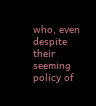who, even despite their seeming policy of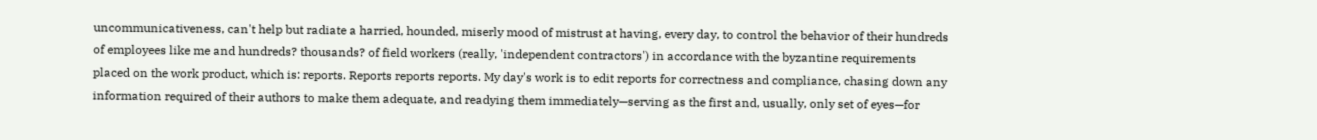uncommunicativeness, can't help but radiate a harried, hounded, miserly mood of mistrust at having, every day, to control the behavior of their hundreds of employees like me and hundreds? thousands? of field workers (really, 'independent contractors') in accordance with the byzantine requirements placed on the work product, which is: reports. Reports reports reports. My day's work is to edit reports for correctness and compliance, chasing down any information required of their authors to make them adequate, and readying them immediately—serving as the first and, usually, only set of eyes—for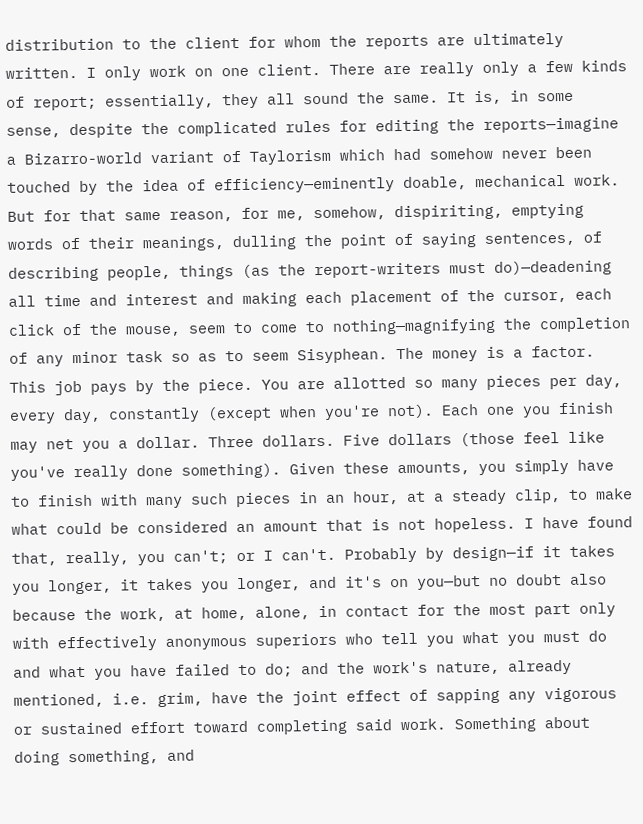distribution to the client for whom the reports are ultimately written. I only work on one client. There are really only a few kinds of report; essentially, they all sound the same. It is, in some sense, despite the complicated rules for editing the reports—imagine a Bizarro-world variant of Taylorism which had somehow never been touched by the idea of efficiency—eminently doable, mechanical work. But for that same reason, for me, somehow, dispiriting, emptying words of their meanings, dulling the point of saying sentences, of describing people, things (as the report-writers must do)—deadening all time and interest and making each placement of the cursor, each click of the mouse, seem to come to nothing—magnifying the completion of any minor task so as to seem Sisyphean. The money is a factor. This job pays by the piece. You are allotted so many pieces per day, every day, constantly (except when you're not). Each one you finish may net you a dollar. Three dollars. Five dollars (those feel like you've really done something). Given these amounts, you simply have to finish with many such pieces in an hour, at a steady clip, to make what could be considered an amount that is not hopeless. I have found that, really, you can't; or I can't. Probably by design—if it takes you longer, it takes you longer, and it's on you—but no doubt also because the work, at home, alone, in contact for the most part only with effectively anonymous superiors who tell you what you must do and what you have failed to do; and the work's nature, already mentioned, i.e. grim, have the joint effect of sapping any vigorous or sustained effort toward completing said work. Something about doing something, and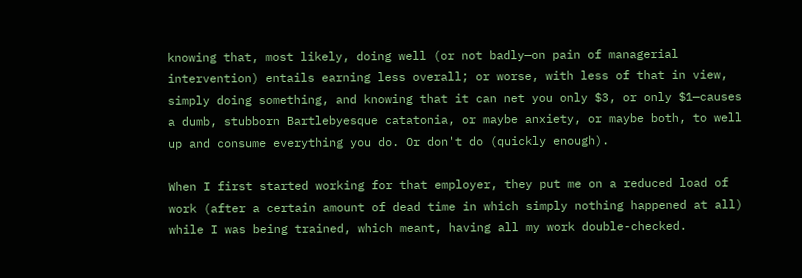knowing that, most likely, doing well (or not badly—on pain of managerial intervention) entails earning less overall; or worse, with less of that in view, simply doing something, and knowing that it can net you only $3, or only $1—causes a dumb, stubborn Bartlebyesque catatonia, or maybe anxiety, or maybe both, to well up and consume everything you do. Or don't do (quickly enough).

When I first started working for that employer, they put me on a reduced load of work (after a certain amount of dead time in which simply nothing happened at all) while I was being trained, which meant, having all my work double-checked.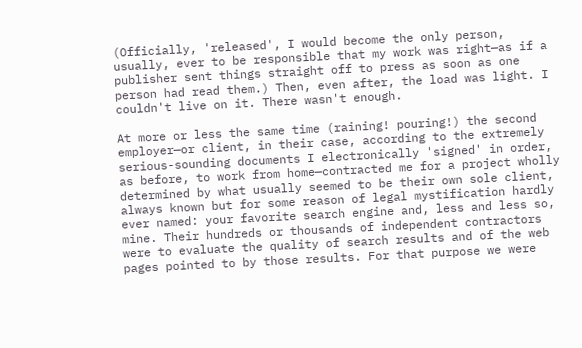(Officially, 'released', I would become the only person, usually, ever to be responsible that my work was right—as if a publisher sent things straight off to press as soon as one person had read them.) Then, even after, the load was light. I couldn't live on it. There wasn't enough.

At more or less the same time (raining! pouring!) the second employer—or client, in their case, according to the extremely serious-sounding documents I electronically 'signed' in order, as before, to work from home—contracted me for a project wholly determined by what usually seemed to be their own sole client, always known but for some reason of legal mystification hardly ever named: your favorite search engine and, less and less so, mine. Their hundreds or thousands of independent contractors were to evaluate the quality of search results and of the web pages pointed to by those results. For that purpose we were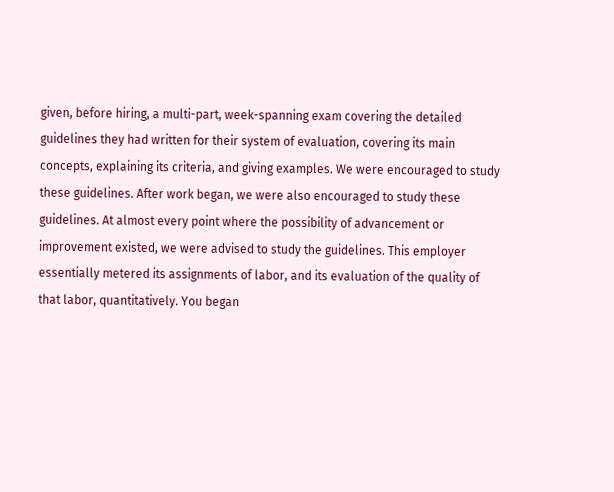given, before hiring, a multi-part, week-spanning exam covering the detailed guidelines they had written for their system of evaluation, covering its main concepts, explaining its criteria, and giving examples. We were encouraged to study these guidelines. After work began, we were also encouraged to study these guidelines. At almost every point where the possibility of advancement or improvement existed, we were advised to study the guidelines. This employer essentially metered its assignments of labor, and its evaluation of the quality of that labor, quantitatively. You began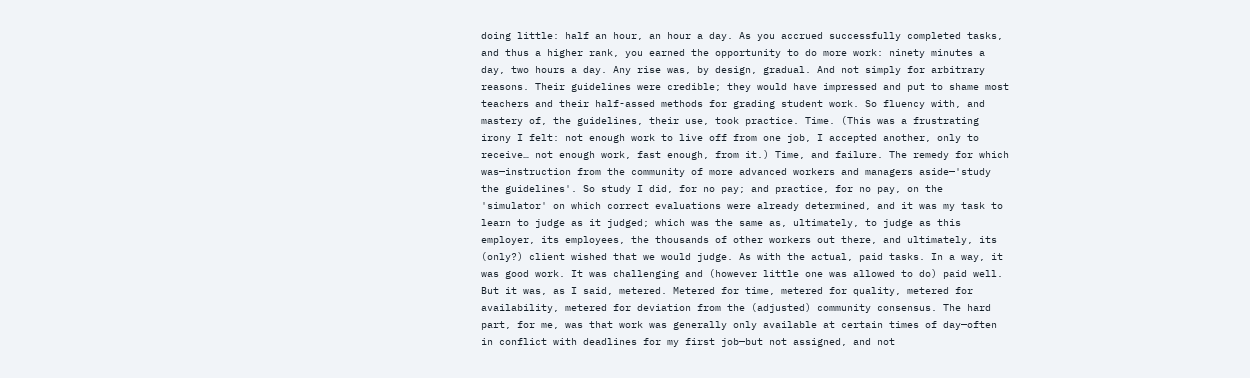doing little: half an hour, an hour a day. As you accrued successfully completed tasks, and thus a higher rank, you earned the opportunity to do more work: ninety minutes a day, two hours a day. Any rise was, by design, gradual. And not simply for arbitrary reasons. Their guidelines were credible; they would have impressed and put to shame most teachers and their half-assed methods for grading student work. So fluency with, and mastery of, the guidelines, their use, took practice. Time. (This was a frustrating irony I felt: not enough work to live off from one job, I accepted another, only to receive… not enough work, fast enough, from it.) Time, and failure. The remedy for which was—instruction from the community of more advanced workers and managers aside—'study the guidelines'. So study I did, for no pay; and practice, for no pay, on the 'simulator' on which correct evaluations were already determined, and it was my task to learn to judge as it judged; which was the same as, ultimately, to judge as this employer, its employees, the thousands of other workers out there, and ultimately, its (only?) client wished that we would judge. As with the actual, paid tasks. In a way, it was good work. It was challenging and (however little one was allowed to do) paid well. But it was, as I said, metered. Metered for time, metered for quality, metered for availability, metered for deviation from the (adjusted) community consensus. The hard part, for me, was that work was generally only available at certain times of day—often in conflict with deadlines for my first job—but not assigned, and not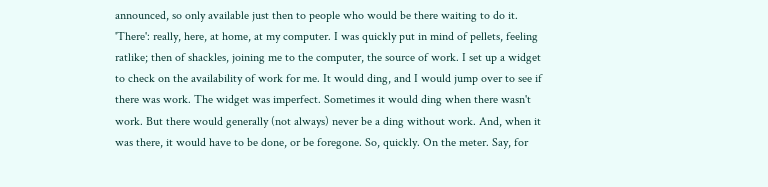announced, so only available just then to people who would be there waiting to do it. 'There': really, here, at home, at my computer. I was quickly put in mind of pellets, feeling ratlike; then of shackles, joining me to the computer, the source of work. I set up a widget to check on the availability of work for me. It would ding, and I would jump over to see if there was work. The widget was imperfect. Sometimes it would ding when there wasn't work. But there would generally (not always) never be a ding without work. And, when it was there, it would have to be done, or be foregone. So, quickly. On the meter. Say, for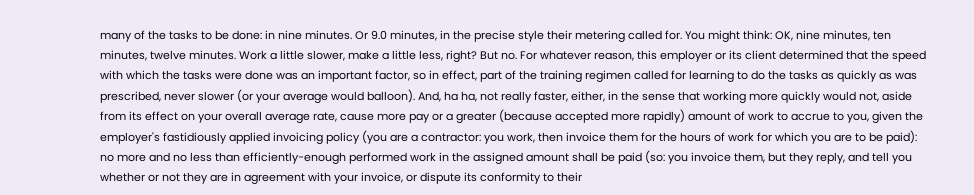many of the tasks to be done: in nine minutes. Or 9.0 minutes, in the precise style their metering called for. You might think: OK, nine minutes, ten minutes, twelve minutes. Work a little slower, make a little less, right? But no. For whatever reason, this employer or its client determined that the speed with which the tasks were done was an important factor, so in effect, part of the training regimen called for learning to do the tasks as quickly as was prescribed, never slower (or your average would balloon). And, ha ha, not really faster, either, in the sense that working more quickly would not, aside from its effect on your overall average rate, cause more pay or a greater (because accepted more rapidly) amount of work to accrue to you, given the employer's fastidiously applied invoicing policy (you are a contractor: you work, then invoice them for the hours of work for which you are to be paid): no more and no less than efficiently-enough performed work in the assigned amount shall be paid (so: you invoice them, but they reply, and tell you whether or not they are in agreement with your invoice, or dispute its conformity to their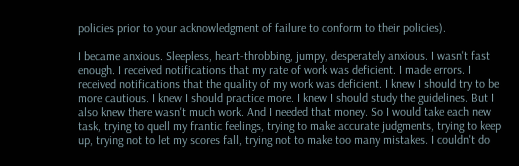policies prior to your acknowledgment of failure to conform to their policies).

I became anxious. Sleepless, heart-throbbing, jumpy, desperately anxious. I wasn't fast enough. I received notifications that my rate of work was deficient. I made errors. I received notifications that the quality of my work was deficient. I knew I should try to be more cautious. I knew I should practice more. I knew I should study the guidelines. But I also knew there wasn't much work. And I needed that money. So I would take each new task, trying to quell my frantic feelings, trying to make accurate judgments, trying to keep up, trying not to let my scores fall, trying not to make too many mistakes. I couldn't do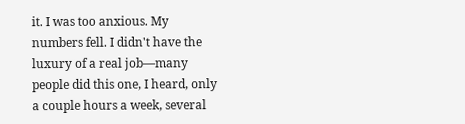it. I was too anxious. My numbers fell. I didn't have the luxury of a real job—many people did this one, I heard, only a couple hours a week, several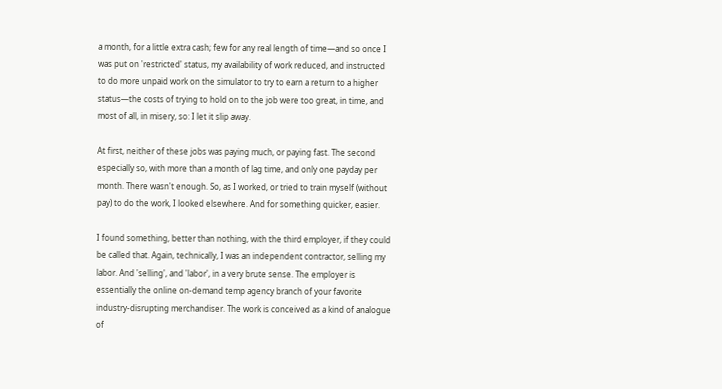a month, for a little extra cash; few for any real length of time—and so once I was put on 'restricted' status, my availability of work reduced, and instructed to do more unpaid work on the simulator to try to earn a return to a higher status—the costs of trying to hold on to the job were too great, in time, and most of all, in misery, so: I let it slip away.

At first, neither of these jobs was paying much, or paying fast. The second especially so, with more than a month of lag time, and only one payday per month. There wasn't enough. So, as I worked, or tried to train myself (without pay) to do the work, I looked elsewhere. And for something quicker, easier.

I found something, better than nothing, with the third employer, if they could be called that. Again, technically, I was an independent contractor, selling my labor. And 'selling', and 'labor', in a very brute sense. The employer is essentially the online on-demand temp agency branch of your favorite industry-disrupting merchandiser. The work is conceived as a kind of analogue of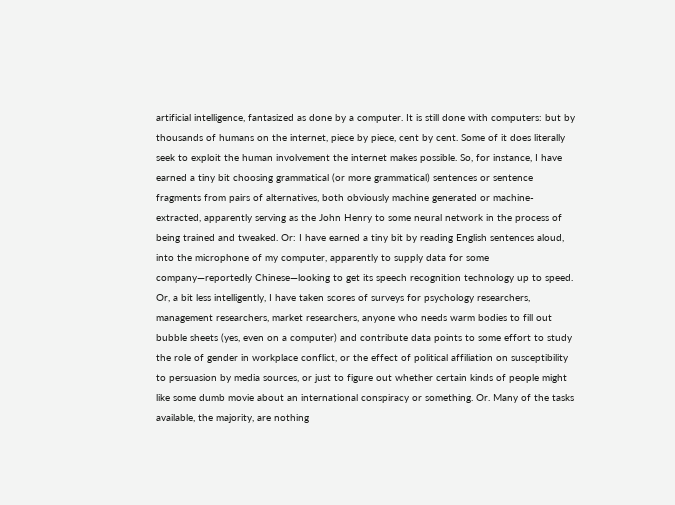artificial intelligence, fantasized as done by a computer. It is still done with computers: but by thousands of humans on the internet, piece by piece, cent by cent. Some of it does literally seek to exploit the human involvement the internet makes possible. So, for instance, I have earned a tiny bit choosing grammatical (or more grammatical) sentences or sentence fragments from pairs of alternatives, both obviously machine generated or machine-extracted, apparently serving as the John Henry to some neural network in the process of being trained and tweaked. Or: I have earned a tiny bit by reading English sentences aloud, into the microphone of my computer, apparently to supply data for some company—reportedly Chinese—looking to get its speech recognition technology up to speed. Or, a bit less intelligently, I have taken scores of surveys for psychology researchers, management researchers, market researchers, anyone who needs warm bodies to fill out bubble sheets (yes, even on a computer) and contribute data points to some effort to study the role of gender in workplace conflict, or the effect of political affiliation on susceptibility to persuasion by media sources, or just to figure out whether certain kinds of people might like some dumb movie about an international conspiracy or something. Or. Many of the tasks available, the majority, are nothing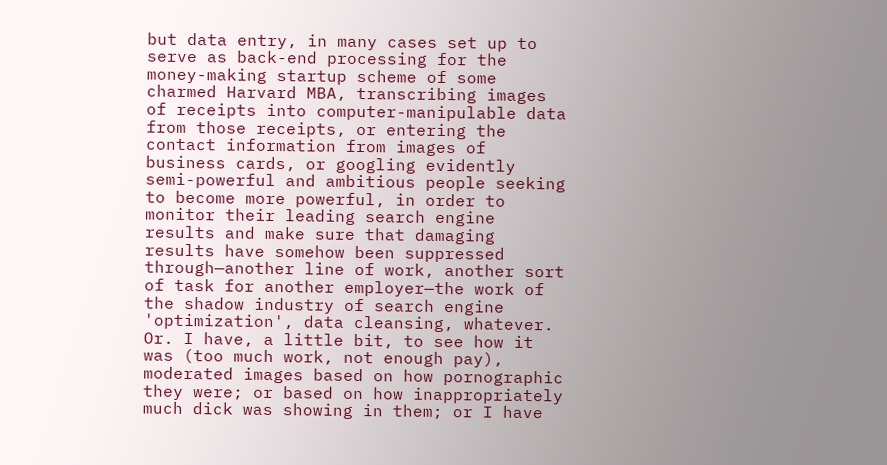but data entry, in many cases set up to serve as back-end processing for the money-making startup scheme of some charmed Harvard MBA, transcribing images of receipts into computer-manipulable data from those receipts, or entering the contact information from images of business cards, or googling evidently semi-powerful and ambitious people seeking to become more powerful, in order to monitor their leading search engine results and make sure that damaging results have somehow been suppressed through—another line of work, another sort of task for another employer—the work of the shadow industry of search engine 'optimization', data cleansing, whatever. Or. I have, a little bit, to see how it was (too much work, not enough pay), moderated images based on how pornographic they were; or based on how inappropriately much dick was showing in them; or I have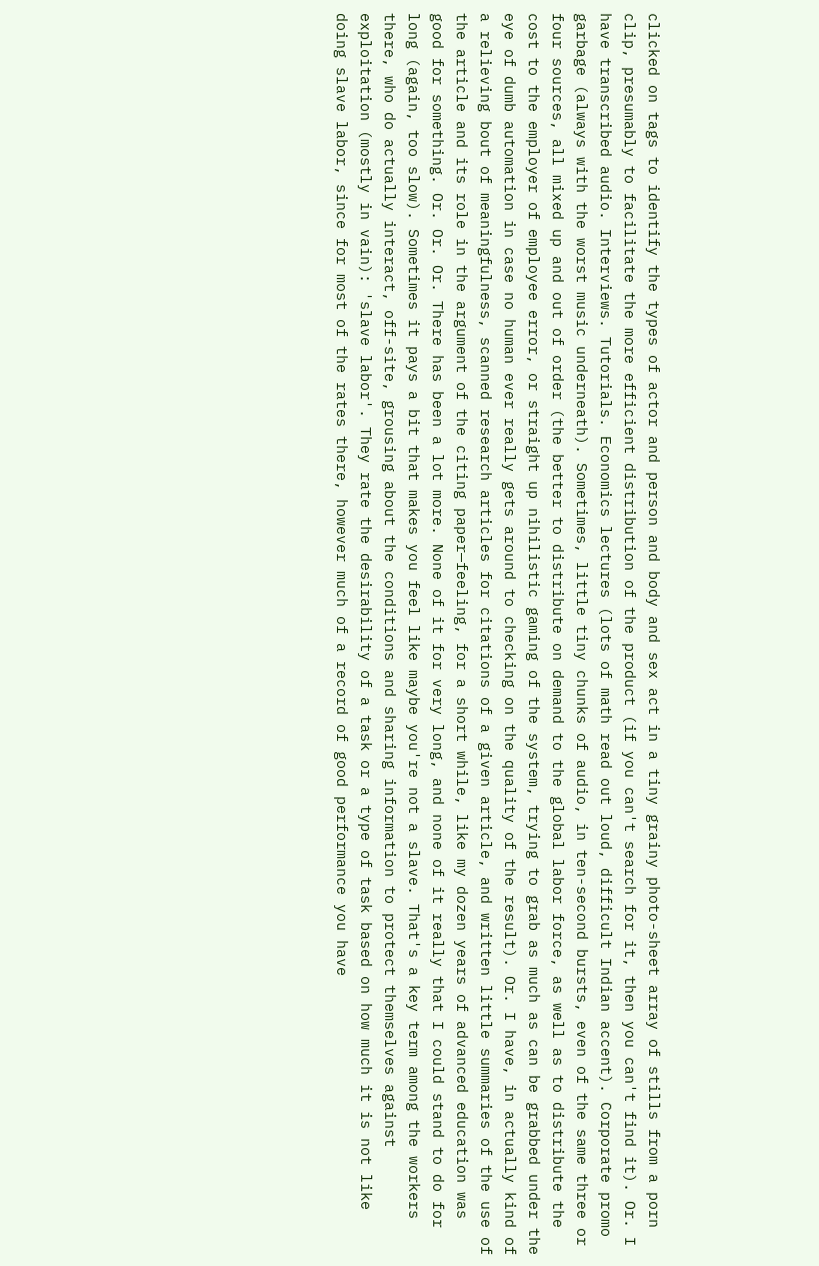clicked on tags to identify the types of actor and person and body and sex act in a tiny grainy photo-sheet array of stills from a porn clip, presumably to facilitate the more efficient distribution of the product (if you can't search for it, then you can't find it). Or. I have transcribed audio. Interviews. Tutorials. Economics lectures (lots of math read out loud, difficult Indian accent). Corporate promo garbage (always with the worst music underneath). Sometimes, little tiny chunks of audio, in ten-second bursts, even of the same three or four sources, all mixed up and out of order (the better to distribute on demand to the global labor force, as well as to distribute the cost to the employer of employee error, or straight up nihilistic gaming of the system, trying to grab as much as can be grabbed under the eye of dumb automation in case no human ever really gets around to checking on the quality of the result). Or. I have, in actually kind of a relieving bout of meaningfulness, scanned research articles for citations of a given article, and written little summaries of the use of the article and its role in the argument of the citing paper—feeling, for a short while, like my dozen years of advanced education was good for something. Or. Or. Or. There has been a lot more. None of it for very long, and none of it really that I could stand to do for long (again, too slow). Sometimes it pays a bit that makes you feel like maybe you're not a slave. That's a key term among the workers there, who do actually interact, off-site, grousing about the conditions and sharing information to protect themselves against exploitation (mostly in vain): 'slave labor'. They rate the desirability of a task or a type of task based on how much it is not like doing slave labor, since for most of the rates there, however much of a record of good performance you have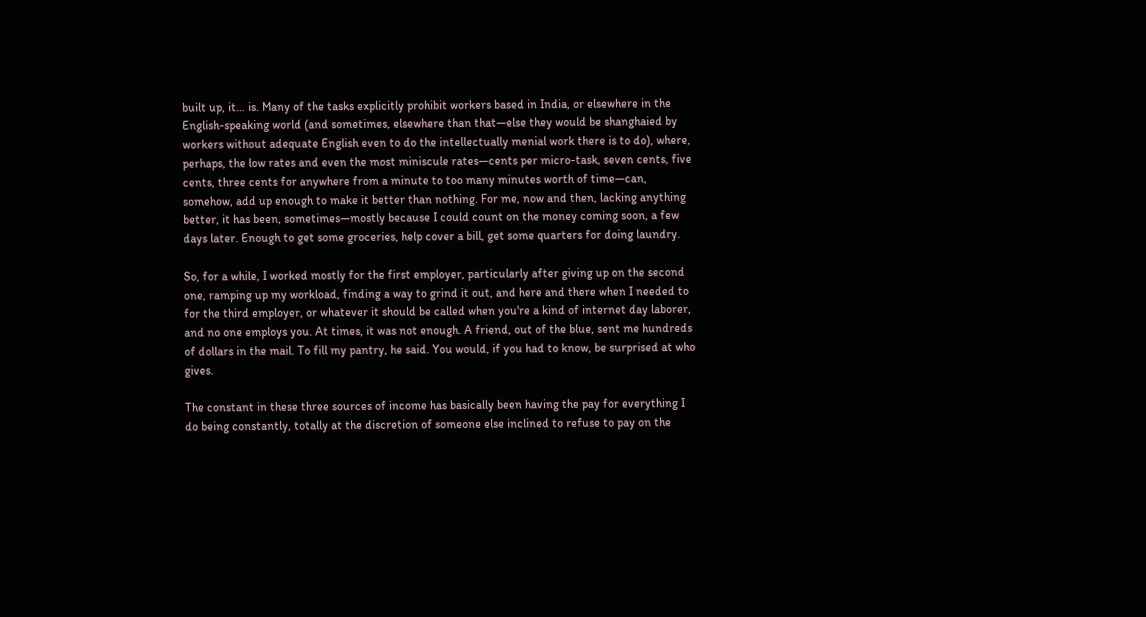built up, it… is. Many of the tasks explicitly prohibit workers based in India, or elsewhere in the English-speaking world (and sometimes, elsewhere than that—else they would be shanghaied by workers without adequate English even to do the intellectually menial work there is to do), where, perhaps, the low rates and even the most miniscule rates—cents per micro-task, seven cents, five cents, three cents for anywhere from a minute to too many minutes worth of time—can, somehow, add up enough to make it better than nothing. For me, now and then, lacking anything better, it has been, sometimes—mostly because I could count on the money coming soon, a few days later. Enough to get some groceries, help cover a bill, get some quarters for doing laundry.

So, for a while, I worked mostly for the first employer, particularly after giving up on the second one, ramping up my workload, finding a way to grind it out, and here and there when I needed to for the third employer, or whatever it should be called when you're a kind of internet day laborer, and no one employs you. At times, it was not enough. A friend, out of the blue, sent me hundreds of dollars in the mail. To fill my pantry, he said. You would, if you had to know, be surprised at who gives.

The constant in these three sources of income has basically been having the pay for everything I do being constantly, totally at the discretion of someone else inclined to refuse to pay on the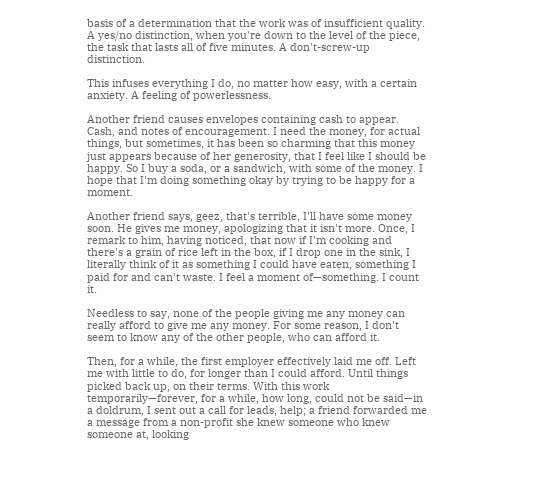basis of a determination that the work was of insufficient quality. A yes/no distinction, when you're down to the level of the piece, the task that lasts all of five minutes. A don't-screw-up distinction.

This infuses everything I do, no matter how easy, with a certain anxiety. A feeling of powerlessness.

Another friend causes envelopes containing cash to appear. Cash, and notes of encouragement. I need the money, for actual things, but sometimes, it has been so charming that this money just appears because of her generosity, that I feel like I should be happy. So I buy a soda, or a sandwich, with some of the money. I hope that I'm doing something okay by trying to be happy for a moment.

Another friend says, geez, that's terrible, I'll have some money soon. He gives me money, apologizing that it isn't more. Once, I remark to him, having noticed, that now if I'm cooking and there's a grain of rice left in the box, if I drop one in the sink, I literally think of it as something I could have eaten, something I paid for and can't waste. I feel a moment of—something. I count it.

Needless to say, none of the people giving me any money can really afford to give me any money. For some reason, I don't seem to know any of the other people, who can afford it.

Then, for a while, the first employer effectively laid me off. Left me with little to do, for longer than I could afford. Until things picked back up, on their terms. With this work temporarily—forever, for a while, how long, could not be said—in a doldrum, I sent out a call for leads, help; a friend forwarded me a message from a non-profit she knew someone who knew someone at, looking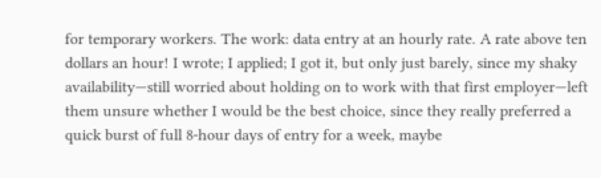for temporary workers. The work: data entry at an hourly rate. A rate above ten dollars an hour! I wrote; I applied; I got it, but only just barely, since my shaky availability—still worried about holding on to work with that first employer—left them unsure whether I would be the best choice, since they really preferred a quick burst of full 8-hour days of entry for a week, maybe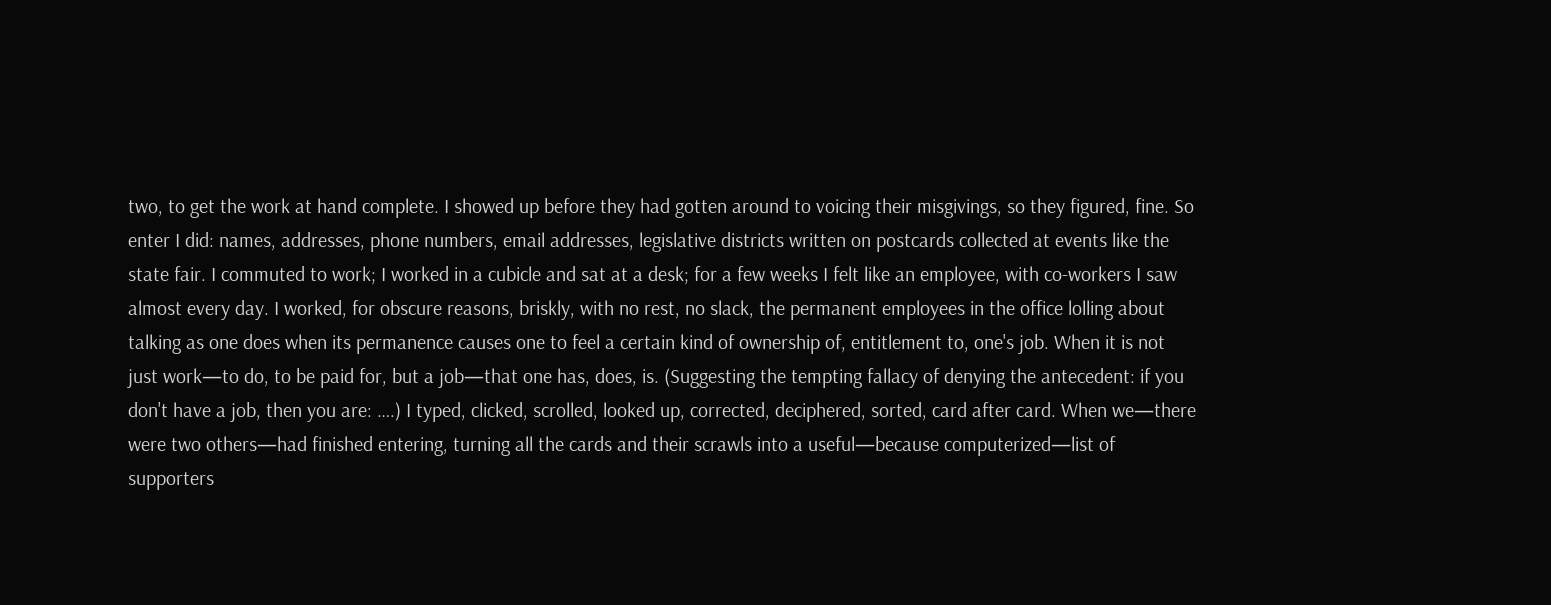two, to get the work at hand complete. I showed up before they had gotten around to voicing their misgivings, so they figured, fine. So enter I did: names, addresses, phone numbers, email addresses, legislative districts written on postcards collected at events like the state fair. I commuted to work; I worked in a cubicle and sat at a desk; for a few weeks I felt like an employee, with co-workers I saw almost every day. I worked, for obscure reasons, briskly, with no rest, no slack, the permanent employees in the office lolling about talking as one does when its permanence causes one to feel a certain kind of ownership of, entitlement to, one's job. When it is not just work—to do, to be paid for, but a job—that one has, does, is. (Suggesting the tempting fallacy of denying the antecedent: if you don't have a job, then you are: ….) I typed, clicked, scrolled, looked up, corrected, deciphered, sorted, card after card. When we—there were two others—had finished entering, turning all the cards and their scrawls into a useful—because computerized—list of supporters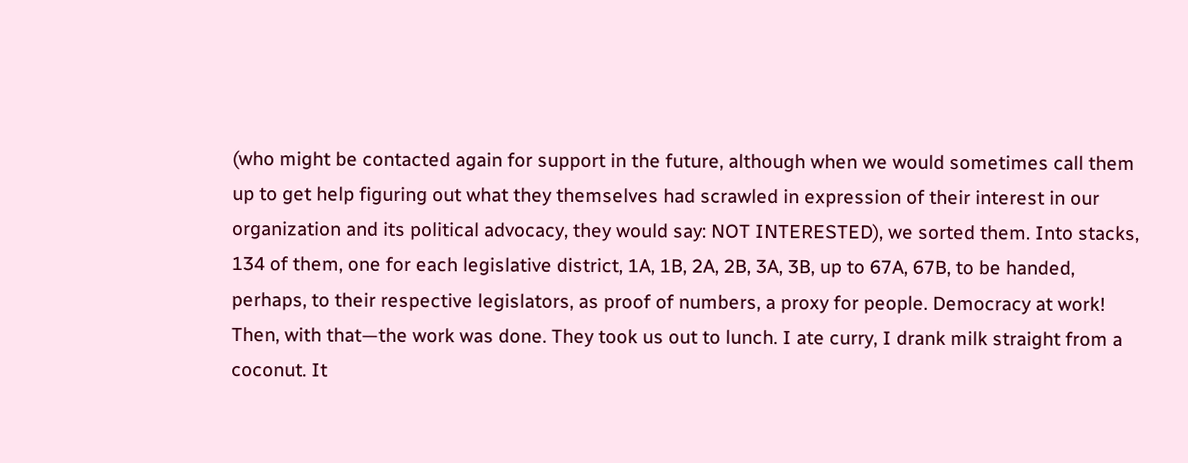(who might be contacted again for support in the future, although when we would sometimes call them up to get help figuring out what they themselves had scrawled in expression of their interest in our organization and its political advocacy, they would say: NOT INTERESTED), we sorted them. Into stacks, 134 of them, one for each legislative district, 1A, 1B, 2A, 2B, 3A, 3B, up to 67A, 67B, to be handed, perhaps, to their respective legislators, as proof of numbers, a proxy for people. Democracy at work! Then, with that—the work was done. They took us out to lunch. I ate curry, I drank milk straight from a coconut. It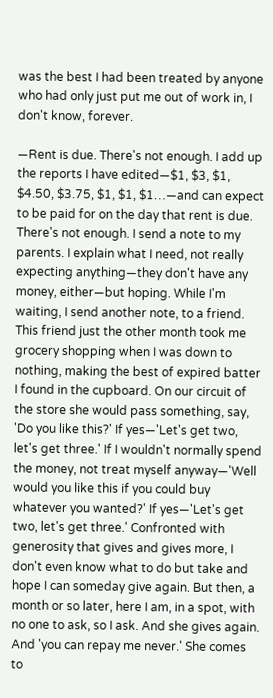was the best I had been treated by anyone who had only just put me out of work in, I don't know, forever.

—Rent is due. There's not enough. I add up the reports I have edited—$1, $3, $1, $4.50, $3.75, $1, $1, $1…—and can expect to be paid for on the day that rent is due. There's not enough. I send a note to my parents. I explain what I need, not really expecting anything—they don't have any money, either—but hoping. While I'm waiting, I send another note, to a friend. This friend just the other month took me grocery shopping when I was down to nothing, making the best of expired batter I found in the cupboard. On our circuit of the store she would pass something, say, 'Do you like this?' If yes—'Let's get two, let's get three.' If I wouldn't normally spend the money, not treat myself anyway—'Well would you like this if you could buy whatever you wanted?' If yes—'Let's get two, let's get three.' Confronted with generosity that gives and gives more, I don't even know what to do but take and hope I can someday give again. But then, a month or so later, here I am, in a spot, with no one to ask, so I ask. And she gives again. And 'you can repay me never.' She comes to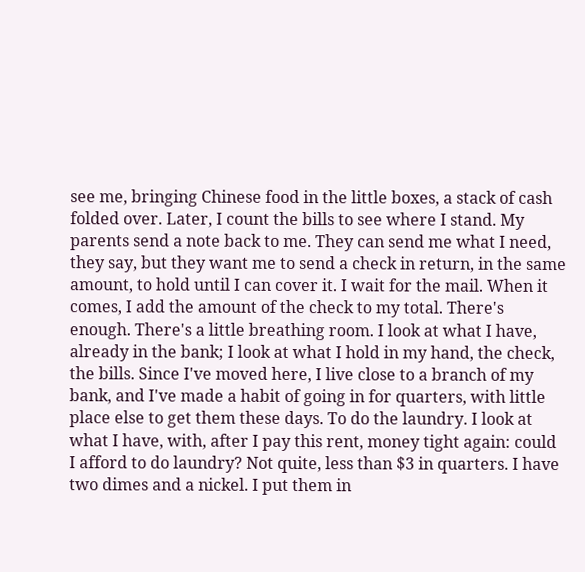see me, bringing Chinese food in the little boxes, a stack of cash folded over. Later, I count the bills to see where I stand. My parents send a note back to me. They can send me what I need, they say, but they want me to send a check in return, in the same amount, to hold until I can cover it. I wait for the mail. When it comes, I add the amount of the check to my total. There's enough. There's a little breathing room. I look at what I have, already in the bank; I look at what I hold in my hand, the check, the bills. Since I've moved here, I live close to a branch of my bank, and I've made a habit of going in for quarters, with little place else to get them these days. To do the laundry. I look at what I have, with, after I pay this rent, money tight again: could I afford to do laundry? Not quite, less than $3 in quarters. I have two dimes and a nickel. I put them in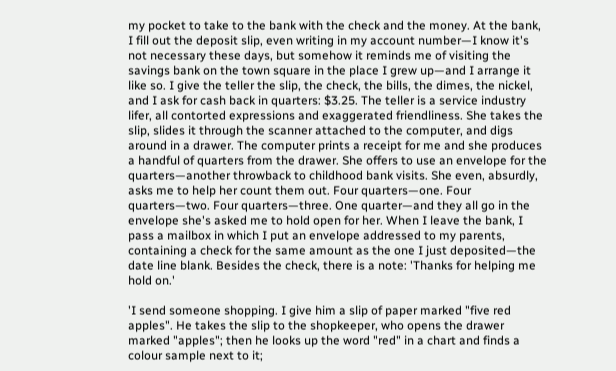my pocket to take to the bank with the check and the money. At the bank, I fill out the deposit slip, even writing in my account number—I know it's not necessary these days, but somehow it reminds me of visiting the savings bank on the town square in the place I grew up—and I arrange it like so. I give the teller the slip, the check, the bills, the dimes, the nickel, and I ask for cash back in quarters: $3.25. The teller is a service industry lifer, all contorted expressions and exaggerated friendliness. She takes the slip, slides it through the scanner attached to the computer, and digs around in a drawer. The computer prints a receipt for me and she produces a handful of quarters from the drawer. She offers to use an envelope for the quarters—another throwback to childhood bank visits. She even, absurdly, asks me to help her count them out. Four quarters—one. Four quarters—two. Four quarters—three. One quarter—and they all go in the envelope she's asked me to hold open for her. When I leave the bank, I pass a mailbox in which I put an envelope addressed to my parents, containing a check for the same amount as the one I just deposited—the date line blank. Besides the check, there is a note: 'Thanks for helping me hold on.'

'I send someone shopping. I give him a slip of paper marked "five red apples". He takes the slip to the shopkeeper, who opens the drawer marked "apples"; then he looks up the word "red" in a chart and finds a colour sample next to it;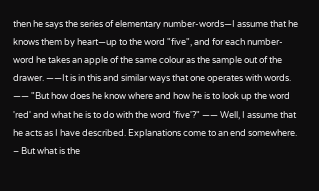then he says the series of elementary number-words—I assume that he knows them by heart—up to the word "five", and for each number-word he takes an apple of the same colour as the sample out of the drawer. ——It is in this and similar ways that one operates with words. —— "But how does he know where and how he is to look up the word 'red' and what he is to do with the word 'five'?" —— Well, I assume that he acts as I have described. Explanations come to an end somewhere. – But what is the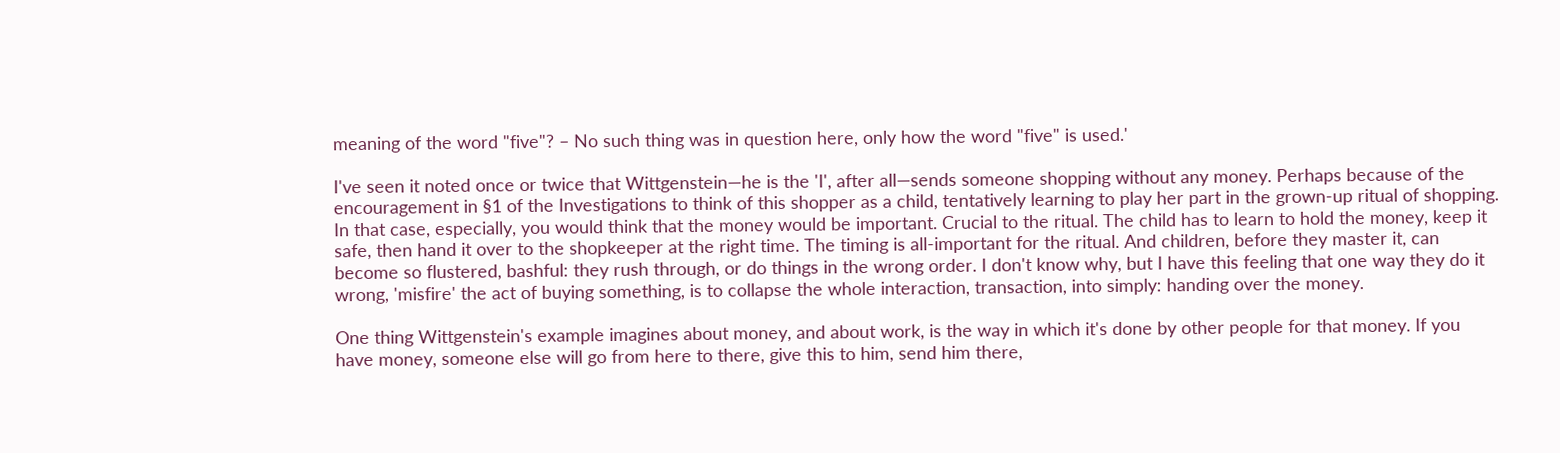meaning of the word "five"? – No such thing was in question here, only how the word "five" is used.'

I've seen it noted once or twice that Wittgenstein—he is the 'I', after all—sends someone shopping without any money. Perhaps because of the encouragement in §1 of the Investigations to think of this shopper as a child, tentatively learning to play her part in the grown-up ritual of shopping. In that case, especially, you would think that the money would be important. Crucial to the ritual. The child has to learn to hold the money, keep it safe, then hand it over to the shopkeeper at the right time. The timing is all-important for the ritual. And children, before they master it, can become so flustered, bashful: they rush through, or do things in the wrong order. I don't know why, but I have this feeling that one way they do it wrong, 'misfire' the act of buying something, is to collapse the whole interaction, transaction, into simply: handing over the money.

One thing Wittgenstein's example imagines about money, and about work, is the way in which it's done by other people for that money. If you have money, someone else will go from here to there, give this to him, send him there,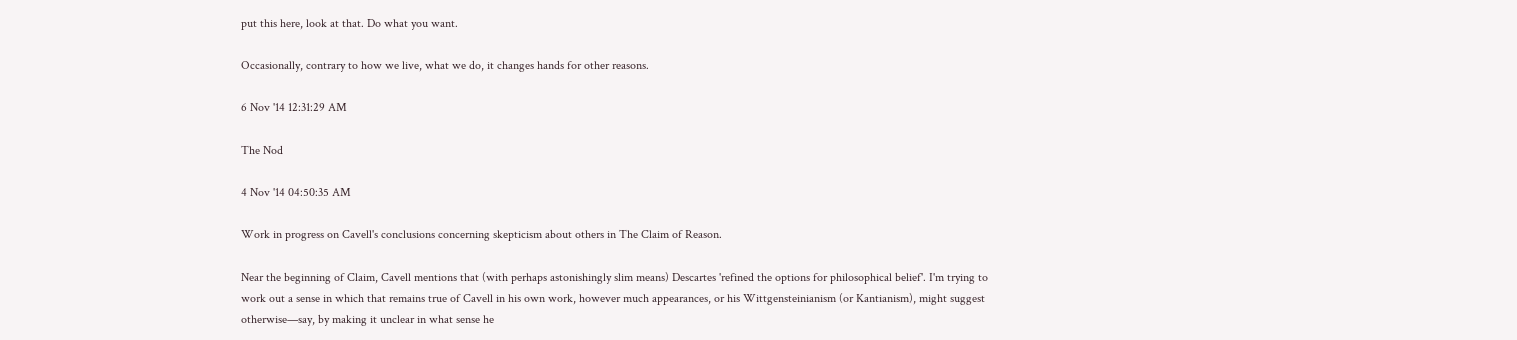put this here, look at that. Do what you want.

Occasionally, contrary to how we live, what we do, it changes hands for other reasons.

6 Nov '14 12:31:29 AM

The Nod

4 Nov '14 04:50:35 AM

Work in progress on Cavell's conclusions concerning skepticism about others in The Claim of Reason.

Near the beginning of Claim, Cavell mentions that (with perhaps astonishingly slim means) Descartes 'refined the options for philosophical belief'. I'm trying to work out a sense in which that remains true of Cavell in his own work, however much appearances, or his Wittgensteinianism (or Kantianism), might suggest otherwise—say, by making it unclear in what sense he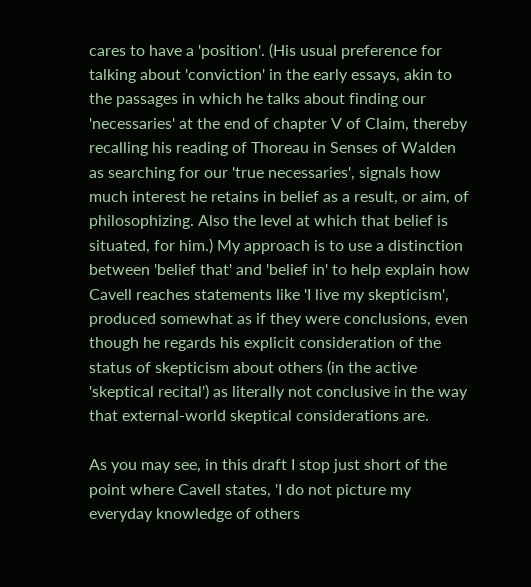cares to have a 'position'. (His usual preference for talking about 'conviction' in the early essays, akin to the passages in which he talks about finding our 'necessaries' at the end of chapter V of Claim, thereby recalling his reading of Thoreau in Senses of Walden as searching for our 'true necessaries', signals how much interest he retains in belief as a result, or aim, of philosophizing. Also the level at which that belief is situated, for him.) My approach is to use a distinction between 'belief that' and 'belief in' to help explain how Cavell reaches statements like 'I live my skepticism', produced somewhat as if they were conclusions, even though he regards his explicit consideration of the status of skepticism about others (in the active 'skeptical recital') as literally not conclusive in the way that external-world skeptical considerations are.

As you may see, in this draft I stop just short of the point where Cavell states, 'I do not picture my everyday knowledge of others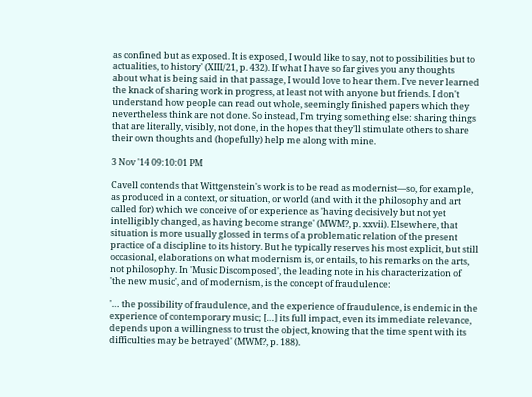as confined but as exposed. It is exposed, I would like to say, not to possibilities but to actualities, to history' (XIII/21, p. 432). If what I have so far gives you any thoughts about what is being said in that passage, I would love to hear them. I've never learned the knack of sharing work in progress, at least not with anyone but friends. I don't understand how people can read out whole, seemingly finished papers which they nevertheless think are not done. So instead, I'm trying something else: sharing things that are literally, visibly, not done, in the hopes that they'll stimulate others to share their own thoughts and (hopefully) help me along with mine.

3 Nov '14 09:10:01 PM

Cavell contends that Wittgenstein's work is to be read as modernist—so, for example, as produced in a context, or situation, or world (and with it the philosophy and art called for) which we conceive of or experience as 'having decisively but not yet intelligibly changed, as having become strange' (MWM?, p. xxvii). Elsewhere, that situation is more usually glossed in terms of a problematic relation of the present practice of a discipline to its history. But he typically reserves his most explicit, but still occasional, elaborations on what modernism is, or entails, to his remarks on the arts, not philosophy. In 'Music Discomposed', the leading note in his characterization of 'the new music', and of modernism, is the concept of fraudulence:

'… the possibility of fraudulence, and the experience of fraudulence, is endemic in the experience of contemporary music; […] its full impact, even its immediate relevance, depends upon a willingness to trust the object, knowing that the time spent with its difficulties may be betrayed' (MWM?, p. 188).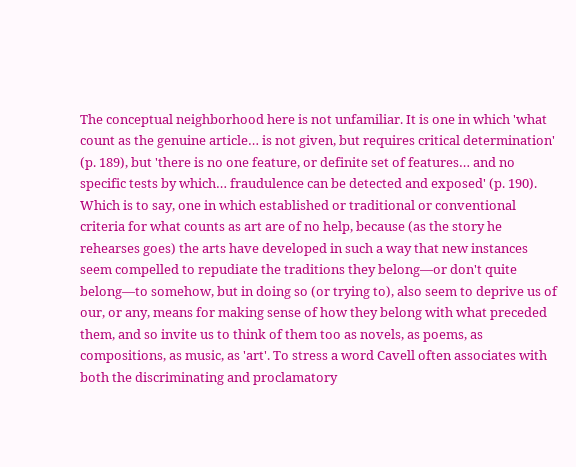The conceptual neighborhood here is not unfamiliar. It is one in which 'what count as the genuine article… is not given, but requires critical determination' (p. 189), but 'there is no one feature, or definite set of features… and no specific tests by which… fraudulence can be detected and exposed' (p. 190). Which is to say, one in which established or traditional or conventional criteria for what counts as art are of no help, because (as the story he rehearses goes) the arts have developed in such a way that new instances seem compelled to repudiate the traditions they belong—or don't quite belong—to somehow, but in doing so (or trying to), also seem to deprive us of our, or any, means for making sense of how they belong with what preceded them, and so invite us to think of them too as novels, as poems, as compositions, as music, as 'art'. To stress a word Cavell often associates with both the discriminating and proclamatory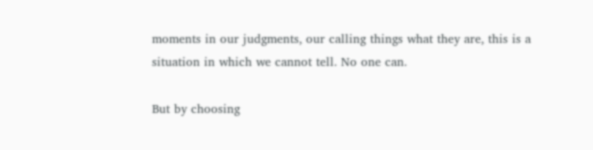moments in our judgments, our calling things what they are, this is a situation in which we cannot tell. No one can.

But by choosing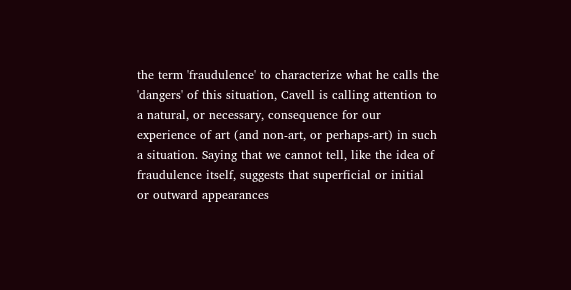the term 'fraudulence' to characterize what he calls the 'dangers' of this situation, Cavell is calling attention to a natural, or necessary, consequence for our experience of art (and non-art, or perhaps-art) in such a situation. Saying that we cannot tell, like the idea of fraudulence itself, suggests that superficial or initial or outward appearances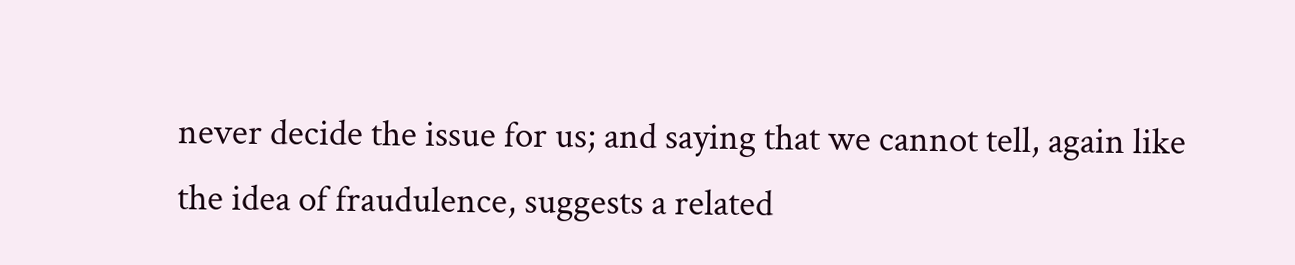never decide the issue for us; and saying that we cannot tell, again like the idea of fraudulence, suggests a related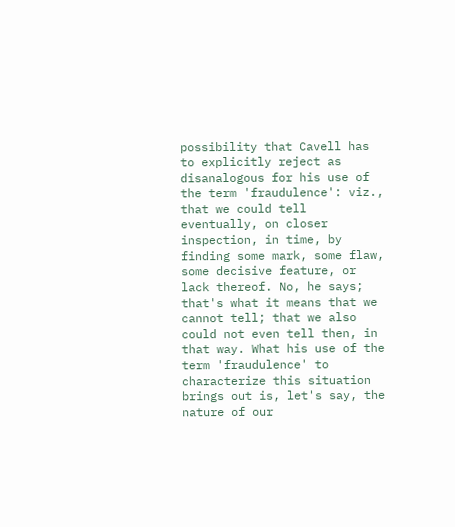possibility that Cavell has to explicitly reject as disanalogous for his use of the term 'fraudulence': viz., that we could tell eventually, on closer inspection, in time, by finding some mark, some flaw, some decisive feature, or lack thereof. No, he says; that's what it means that we cannot tell; that we also could not even tell then, in that way. What his use of the term 'fraudulence' to characterize this situation brings out is, let's say, the nature of our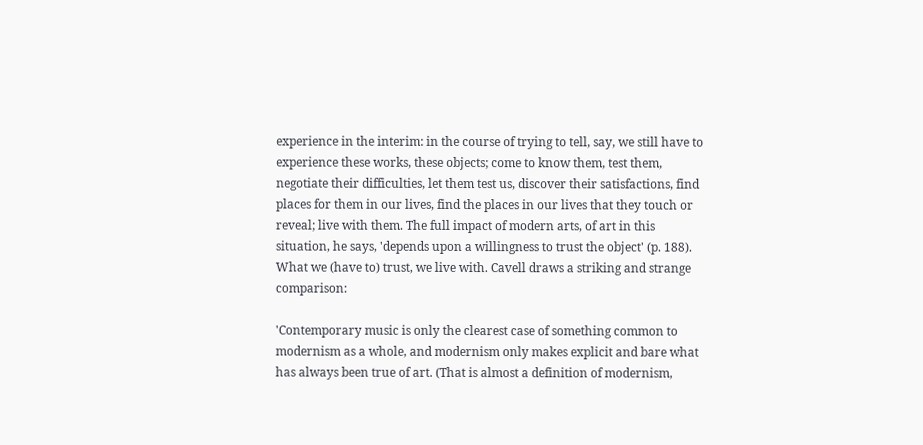experience in the interim: in the course of trying to tell, say, we still have to experience these works, these objects; come to know them, test them, negotiate their difficulties, let them test us, discover their satisfactions, find places for them in our lives, find the places in our lives that they touch or reveal; live with them. The full impact of modern arts, of art in this situation, he says, 'depends upon a willingness to trust the object' (p. 188). What we (have to) trust, we live with. Cavell draws a striking and strange comparison:

'Contemporary music is only the clearest case of something common to modernism as a whole, and modernism only makes explicit and bare what has always been true of art. (That is almost a definition of modernism,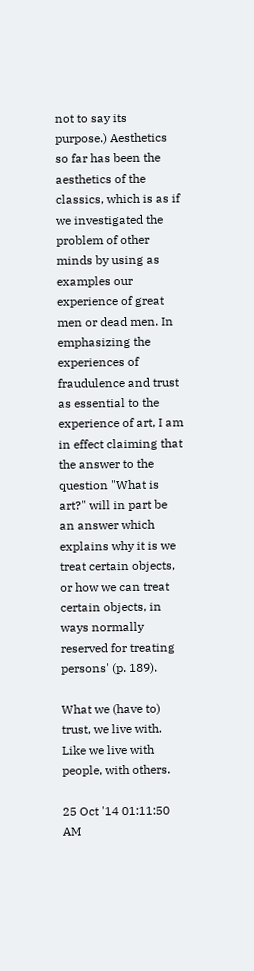not to say its purpose.) Aesthetics so far has been the aesthetics of the classics, which is as if we investigated the problem of other minds by using as examples our experience of great men or dead men. In emphasizing the experiences of fraudulence and trust as essential to the experience of art, I am in effect claiming that the answer to the question "What is art?" will in part be an answer which explains why it is we treat certain objects, or how we can treat certain objects, in ways normally reserved for treating persons' (p. 189).

What we (have to) trust, we live with. Like we live with people, with others.

25 Oct '14 01:11:50 AM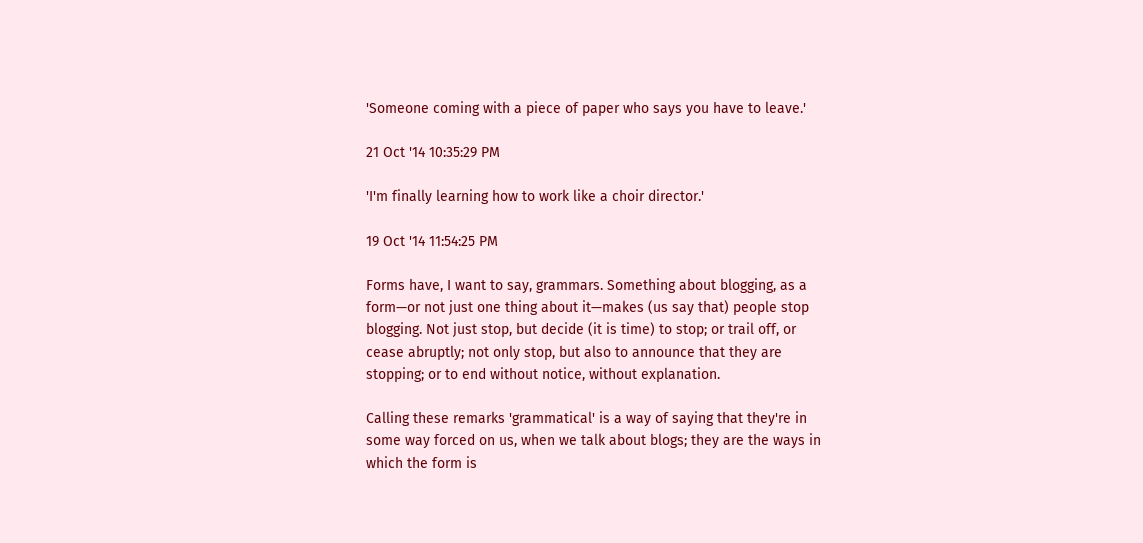'Someone coming with a piece of paper who says you have to leave.'

21 Oct '14 10:35:29 PM

'I'm finally learning how to work like a choir director.'

19 Oct '14 11:54:25 PM

Forms have, I want to say, grammars. Something about blogging, as a form—or not just one thing about it—makes (us say that) people stop blogging. Not just stop, but decide (it is time) to stop; or trail off, or cease abruptly; not only stop, but also to announce that they are stopping; or to end without notice, without explanation.

Calling these remarks 'grammatical' is a way of saying that they're in some way forced on us, when we talk about blogs; they are the ways in which the form is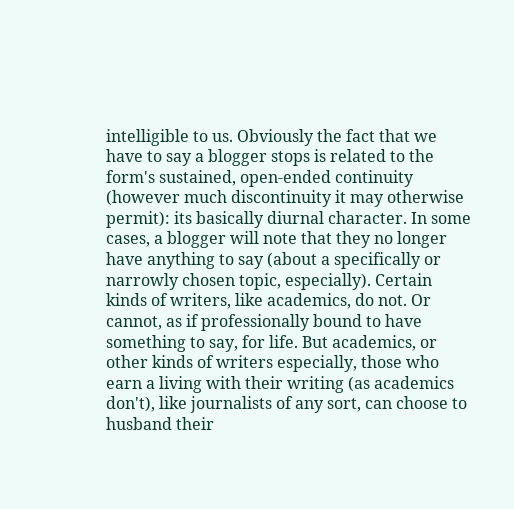intelligible to us. Obviously the fact that we have to say a blogger stops is related to the form's sustained, open-ended continuity (however much discontinuity it may otherwise permit): its basically diurnal character. In some cases, a blogger will note that they no longer have anything to say (about a specifically or narrowly chosen topic, especially). Certain kinds of writers, like academics, do not. Or cannot, as if professionally bound to have something to say, for life. But academics, or other kinds of writers especially, those who earn a living with their writing (as academics don't), like journalists of any sort, can choose to husband their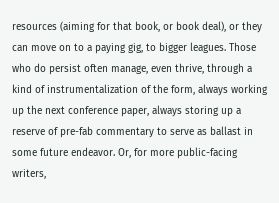resources (aiming for that book, or book deal), or they can move on to a paying gig, to bigger leagues. Those who do persist often manage, even thrive, through a kind of instrumentalization of the form, always working up the next conference paper, always storing up a reserve of pre-fab commentary to serve as ballast in some future endeavor. Or, for more public-facing writers,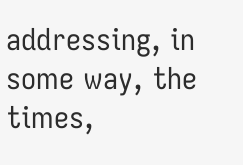addressing, in some way, the times,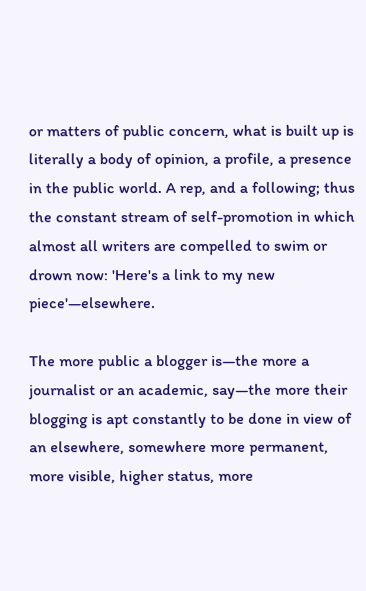or matters of public concern, what is built up is literally a body of opinion, a profile, a presence in the public world. A rep, and a following; thus the constant stream of self-promotion in which almost all writers are compelled to swim or drown now: 'Here's a link to my new piece'—elsewhere.

The more public a blogger is—the more a journalist or an academic, say—the more their blogging is apt constantly to be done in view of an elsewhere, somewhere more permanent, more visible, higher status, more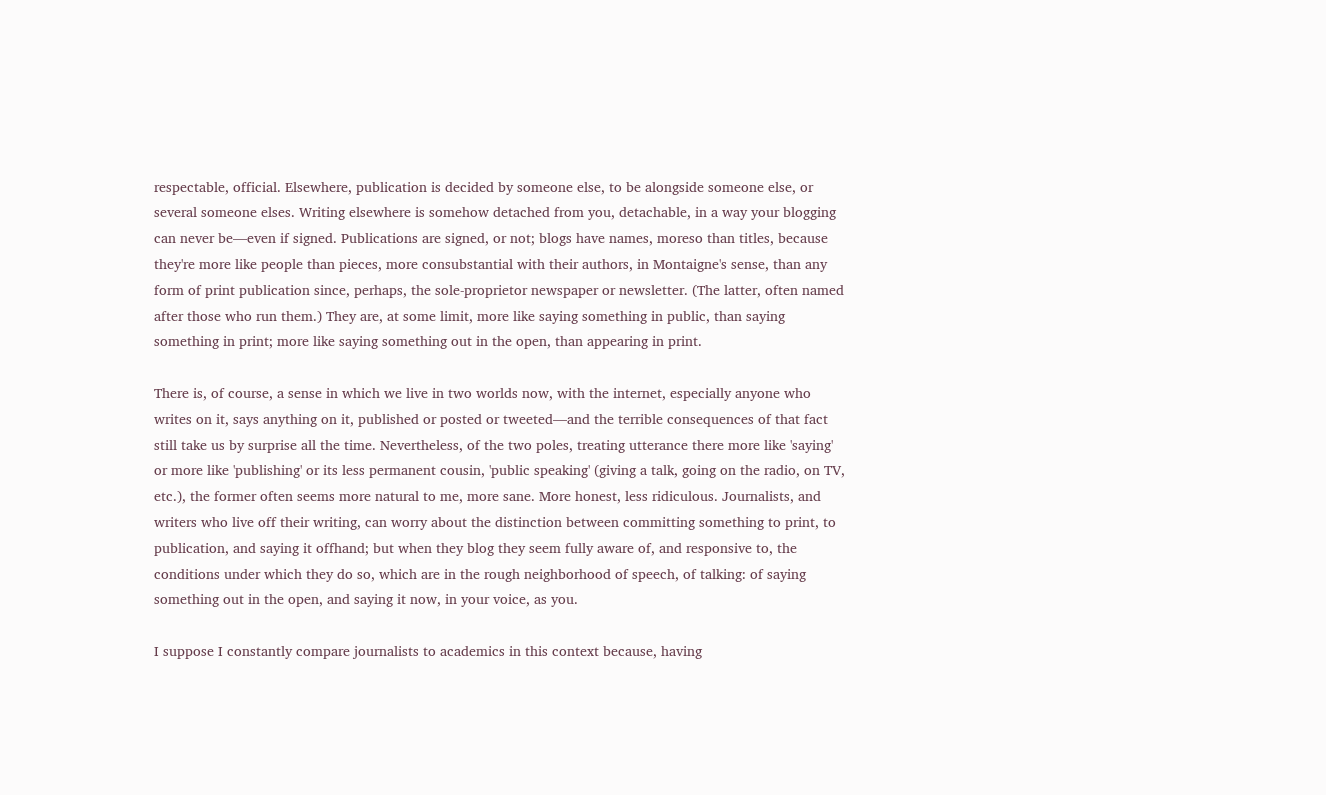respectable, official. Elsewhere, publication is decided by someone else, to be alongside someone else, or several someone elses. Writing elsewhere is somehow detached from you, detachable, in a way your blogging can never be—even if signed. Publications are signed, or not; blogs have names, moreso than titles, because they're more like people than pieces, more consubstantial with their authors, in Montaigne's sense, than any form of print publication since, perhaps, the sole-proprietor newspaper or newsletter. (The latter, often named after those who run them.) They are, at some limit, more like saying something in public, than saying something in print; more like saying something out in the open, than appearing in print.

There is, of course, a sense in which we live in two worlds now, with the internet, especially anyone who writes on it, says anything on it, published or posted or tweeted—and the terrible consequences of that fact still take us by surprise all the time. Nevertheless, of the two poles, treating utterance there more like 'saying' or more like 'publishing' or its less permanent cousin, 'public speaking' (giving a talk, going on the radio, on TV, etc.), the former often seems more natural to me, more sane. More honest, less ridiculous. Journalists, and writers who live off their writing, can worry about the distinction between committing something to print, to publication, and saying it offhand; but when they blog they seem fully aware of, and responsive to, the conditions under which they do so, which are in the rough neighborhood of speech, of talking: of saying something out in the open, and saying it now, in your voice, as you.

I suppose I constantly compare journalists to academics in this context because, having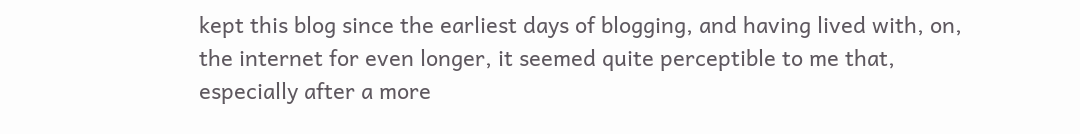kept this blog since the earliest days of blogging, and having lived with, on, the internet for even longer, it seemed quite perceptible to me that, especially after a more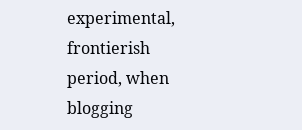experimental, frontierish period, when blogging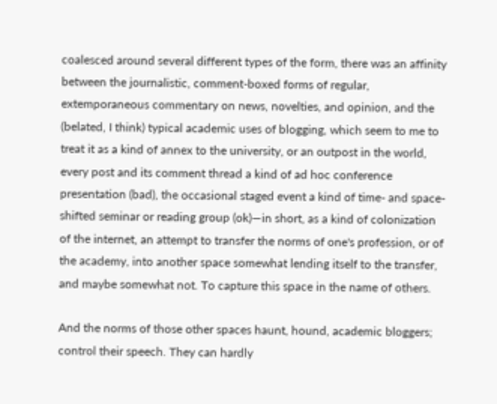coalesced around several different types of the form, there was an affinity between the journalistic, comment-boxed forms of regular, extemporaneous commentary on news, novelties, and opinion, and the (belated, I think) typical academic uses of blogging, which seem to me to treat it as a kind of annex to the university, or an outpost in the world, every post and its comment thread a kind of ad hoc conference presentation (bad), the occasional staged event a kind of time- and space-shifted seminar or reading group (ok)—in short, as a kind of colonization of the internet, an attempt to transfer the norms of one's profession, or of the academy, into another space somewhat lending itself to the transfer, and maybe somewhat not. To capture this space in the name of others.

And the norms of those other spaces haunt, hound, academic bloggers; control their speech. They can hardly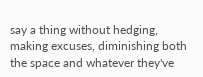say a thing without hedging, making excuses, diminishing both the space and whatever they've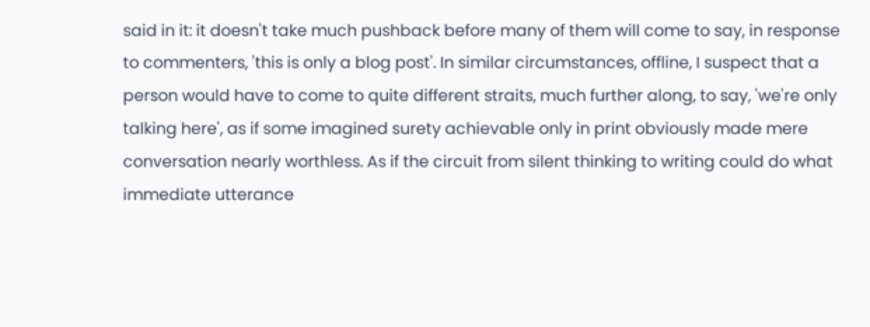said in it: it doesn't take much pushback before many of them will come to say, in response to commenters, 'this is only a blog post'. In similar circumstances, offline, I suspect that a person would have to come to quite different straits, much further along, to say, 'we're only talking here', as if some imagined surety achievable only in print obviously made mere conversation nearly worthless. As if the circuit from silent thinking to writing could do what immediate utterance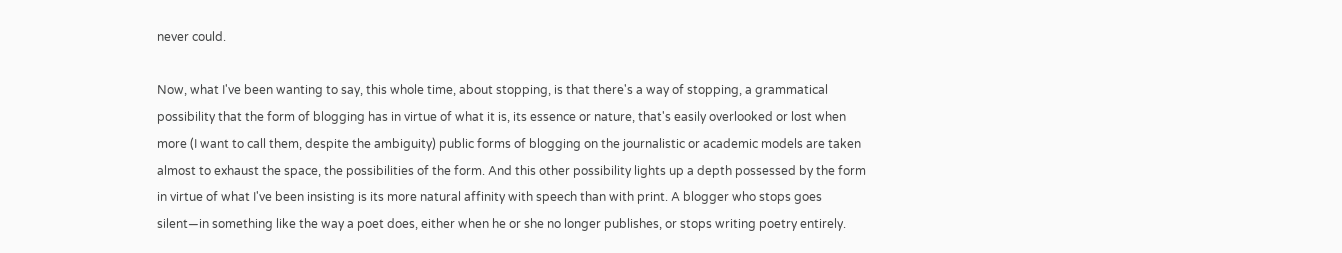never could.

Now, what I've been wanting to say, this whole time, about stopping, is that there's a way of stopping, a grammatical possibility that the form of blogging has in virtue of what it is, its essence or nature, that's easily overlooked or lost when more (I want to call them, despite the ambiguity) public forms of blogging on the journalistic or academic models are taken almost to exhaust the space, the possibilities of the form. And this other possibility lights up a depth possessed by the form in virtue of what I've been insisting is its more natural affinity with speech than with print. A blogger who stops goes silent—in something like the way a poet does, either when he or she no longer publishes, or stops writing poetry entirely.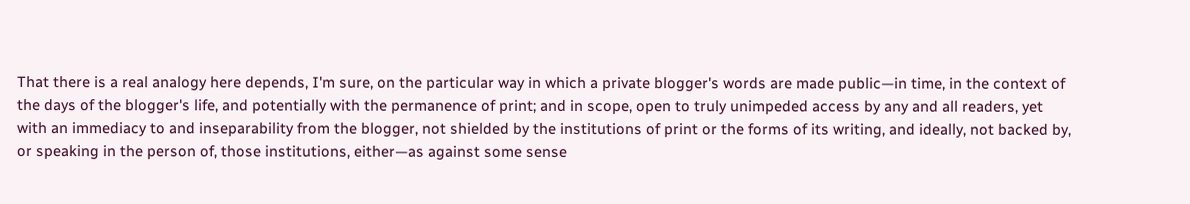That there is a real analogy here depends, I'm sure, on the particular way in which a private blogger's words are made public—in time, in the context of the days of the blogger's life, and potentially with the permanence of print; and in scope, open to truly unimpeded access by any and all readers, yet with an immediacy to and inseparability from the blogger, not shielded by the institutions of print or the forms of its writing, and ideally, not backed by, or speaking in the person of, those institutions, either—as against some sense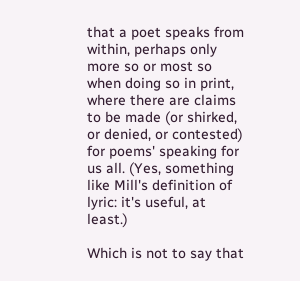that a poet speaks from within, perhaps only more so or most so when doing so in print, where there are claims to be made (or shirked, or denied, or contested) for poems' speaking for us all. (Yes, something like Mill's definition of lyric: it's useful, at least.)

Which is not to say that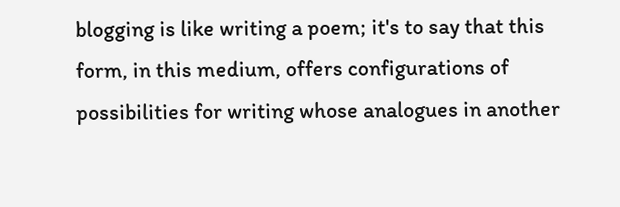blogging is like writing a poem; it's to say that this form, in this medium, offers configurations of possibilities for writing whose analogues in another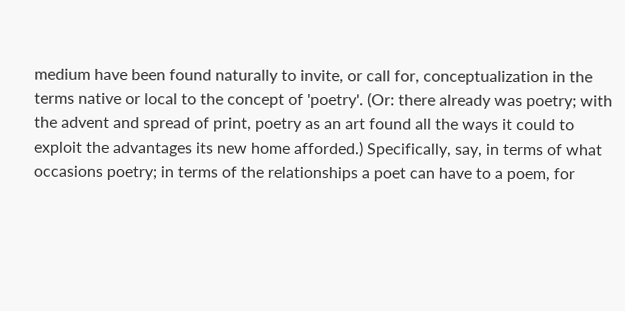medium have been found naturally to invite, or call for, conceptualization in the terms native or local to the concept of 'poetry'. (Or: there already was poetry; with the advent and spread of print, poetry as an art found all the ways it could to exploit the advantages its new home afforded.) Specifically, say, in terms of what occasions poetry; in terms of the relationships a poet can have to a poem, for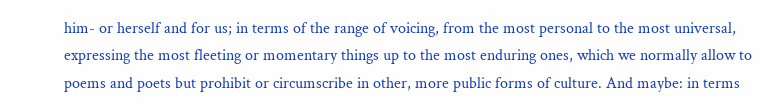him- or herself and for us; in terms of the range of voicing, from the most personal to the most universal, expressing the most fleeting or momentary things up to the most enduring ones, which we normally allow to poems and poets but prohibit or circumscribe in other, more public forms of culture. And maybe: in terms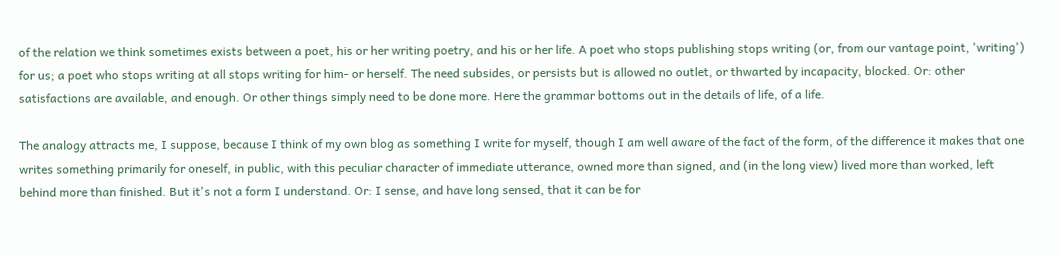of the relation we think sometimes exists between a poet, his or her writing poetry, and his or her life. A poet who stops publishing stops writing (or, from our vantage point, 'writing') for us; a poet who stops writing at all stops writing for him- or herself. The need subsides, or persists but is allowed no outlet, or thwarted by incapacity, blocked. Or: other satisfactions are available, and enough. Or other things simply need to be done more. Here the grammar bottoms out in the details of life, of a life.

The analogy attracts me, I suppose, because I think of my own blog as something I write for myself, though I am well aware of the fact of the form, of the difference it makes that one writes something primarily for oneself, in public, with this peculiar character of immediate utterance, owned more than signed, and (in the long view) lived more than worked, left behind more than finished. But it's not a form I understand. Or: I sense, and have long sensed, that it can be for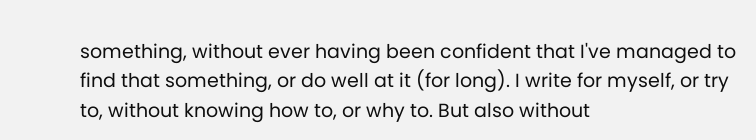something, without ever having been confident that I've managed to find that something, or do well at it (for long). I write for myself, or try to, without knowing how to, or why to. But also without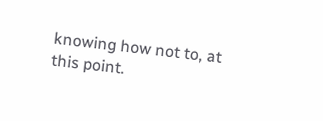knowing how not to, at this point.